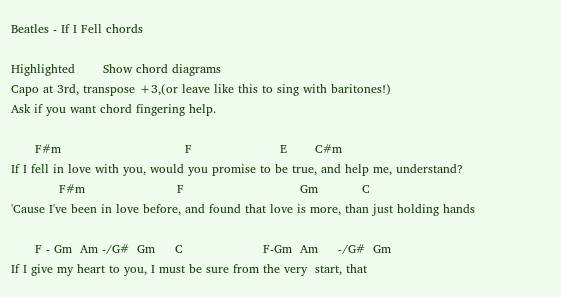Beatles - If I Fell chords

Highlighted       Show chord diagrams
Capo at 3rd, transpose +3,(or leave like this to sing with baritones!)
Ask if you want chord fingering help.

      F#m                               F                      E       C#m
If I fell in love with you, would you promise to be true, and help me, understand?
            F#m                       F                             Gm           C
'Cause I've been in love before, and found that love is more, than just holding hands

      F - Gm  Am -/G#  Gm     C                    F-Gm  Am     -/G#  Gm
If I give my heart to you, I must be sure from the very  start, that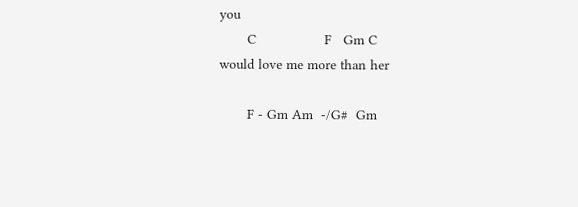you
       C                 F   Gm C
would love me more than her

       F - Gm Am  -/G#  Gm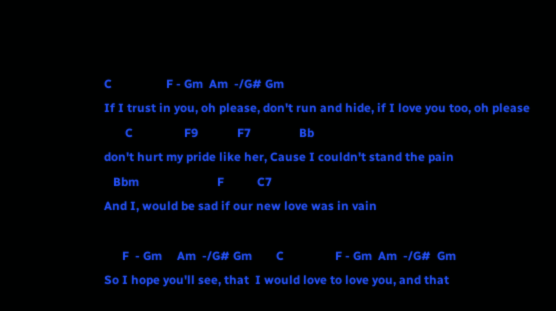C                  F - Gm  Am  -/G# Gm
If I trust in you, oh please, don't run and hide, if I love you too, oh please
       C                 F9             F7                Bb
don't hurt my pride like her, Cause I couldn't stand the pain
   Bbm                          F           C7
And I, would be sad if our new love was in vain

      F  - Gm     Am  -/G# Gm        C                 F - Gm  Am  -/G#  Gm
So I hope you'll see, that  I would love to love you, and that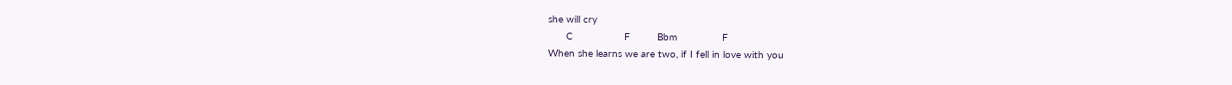she will cry
      C                 F         Bbm               F
When she learns we are two, if I fell in love with you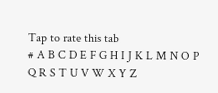Tap to rate this tab
# A B C D E F G H I J K L M N O P Q R S T U V W X Y Z